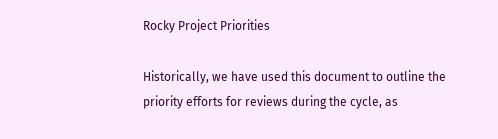Rocky Project Priorities

Historically, we have used this document to outline the priority efforts for reviews during the cycle, as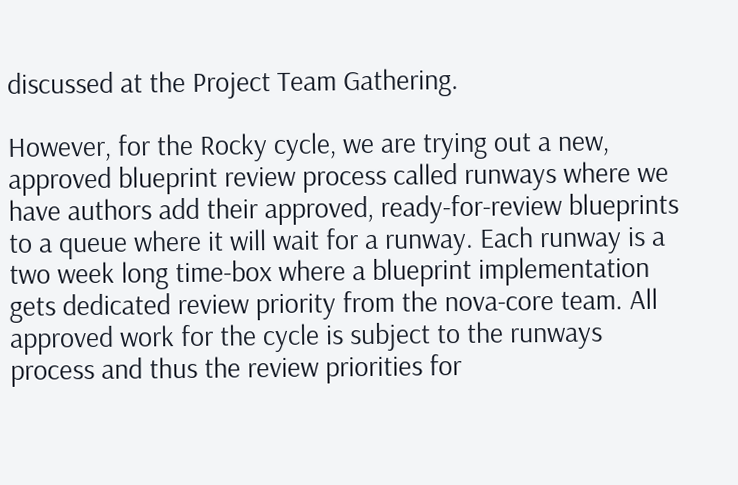discussed at the Project Team Gathering.

However, for the Rocky cycle, we are trying out a new, approved blueprint review process called runways where we have authors add their approved, ready-for-review blueprints to a queue where it will wait for a runway. Each runway is a two week long time-box where a blueprint implementation gets dedicated review priority from the nova-core team. All approved work for the cycle is subject to the runways process and thus the review priorities for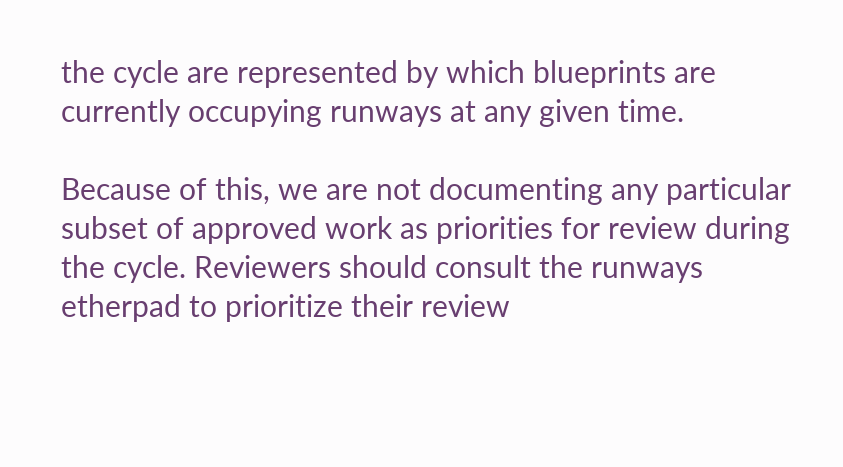the cycle are represented by which blueprints are currently occupying runways at any given time.

Because of this, we are not documenting any particular subset of approved work as priorities for review during the cycle. Reviewers should consult the runways etherpad to prioritize their review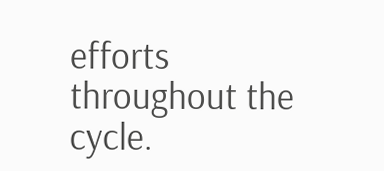efforts throughout the cycle.